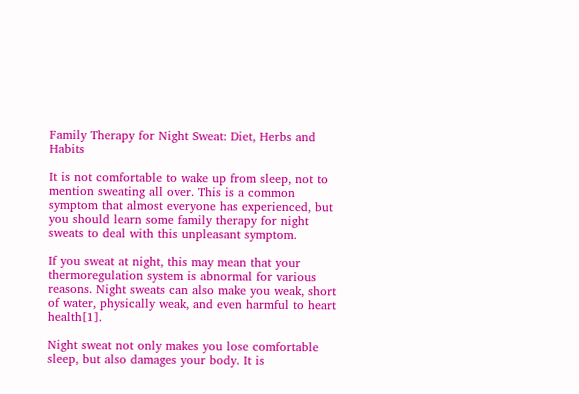Family Therapy for Night Sweat: Diet, Herbs and Habits

It is not comfortable to wake up from sleep, not to mention sweating all over. This is a common symptom that almost everyone has experienced, but you should learn some family therapy for night sweats to deal with this unpleasant symptom.

If you sweat at night, this may mean that your thermoregulation system is abnormal for various reasons. Night sweats can also make you weak, short of water, physically weak, and even harmful to heart health[1].

Night sweat not only makes you lose comfortable sleep, but also damages your body. It is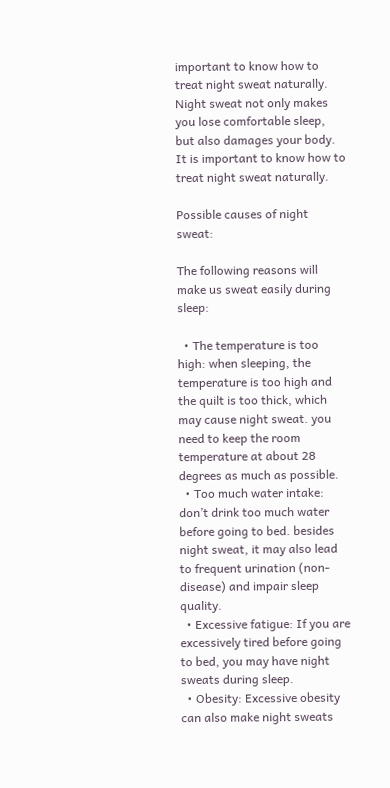important to know how to treat night sweat naturally.
Night sweat not only makes you lose comfortable sleep, but also damages your body. It is important to know how to treat night sweat naturally.

Possible causes of night sweat:

The following reasons will make us sweat easily during sleep:

  • The temperature is too high: when sleeping, the temperature is too high and the quilt is too thick, which may cause night sweat. you need to keep the room temperature at about 28 degrees as much as possible.
  • Too much water intake: don’t drink too much water before going to bed. besides night sweat, it may also lead to frequent urination (non-disease) and impair sleep quality.
  • Excessive fatigue: If you are excessively tired before going to bed, you may have night sweats during sleep.
  • Obesity: Excessive obesity can also make night sweats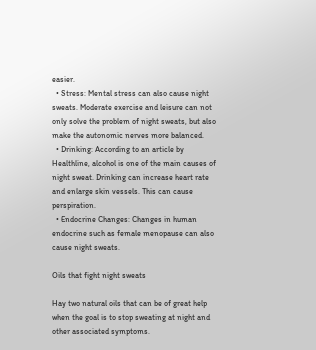easier.
  • Stress: Mental stress can also cause night sweats. Moderate exercise and leisure can not only solve the problem of night sweats, but also make the autonomic nerves more balanced.
  • Drinking: According to an article by Healthline, alcohol is one of the main causes of night sweat. Drinking can increase heart rate and enlarge skin vessels. This can cause perspiration.
  • Endocrine Changes: Changes in human endocrine such as female menopause can also cause night sweats.

Oils that fight night sweats

Hay two natural oils that can be of great help when the goal is to stop sweating at night and other associated symptoms.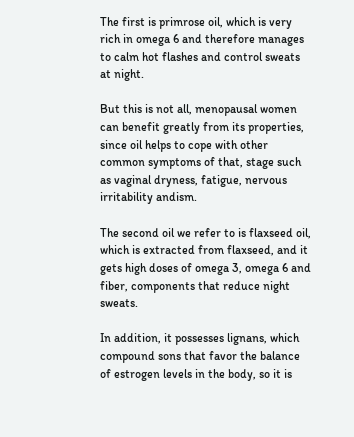The first is primrose oil, which is very rich in omega 6 and therefore manages to calm hot flashes and control sweats at night.

But this is not all, menopausal women can benefit greatly from its properties, since oil helps to cope with other common symptoms of that, stage such as vaginal dryness, fatigue, nervous irritability andism.

The second oil we refer to is flaxseed oil, which is extracted from flaxseed, and it gets high doses of omega 3, omega 6 and fiber, components that reduce night sweats.

In addition, it possesses lignans, which compound sons that favor the balance of estrogen levels in the body, so it is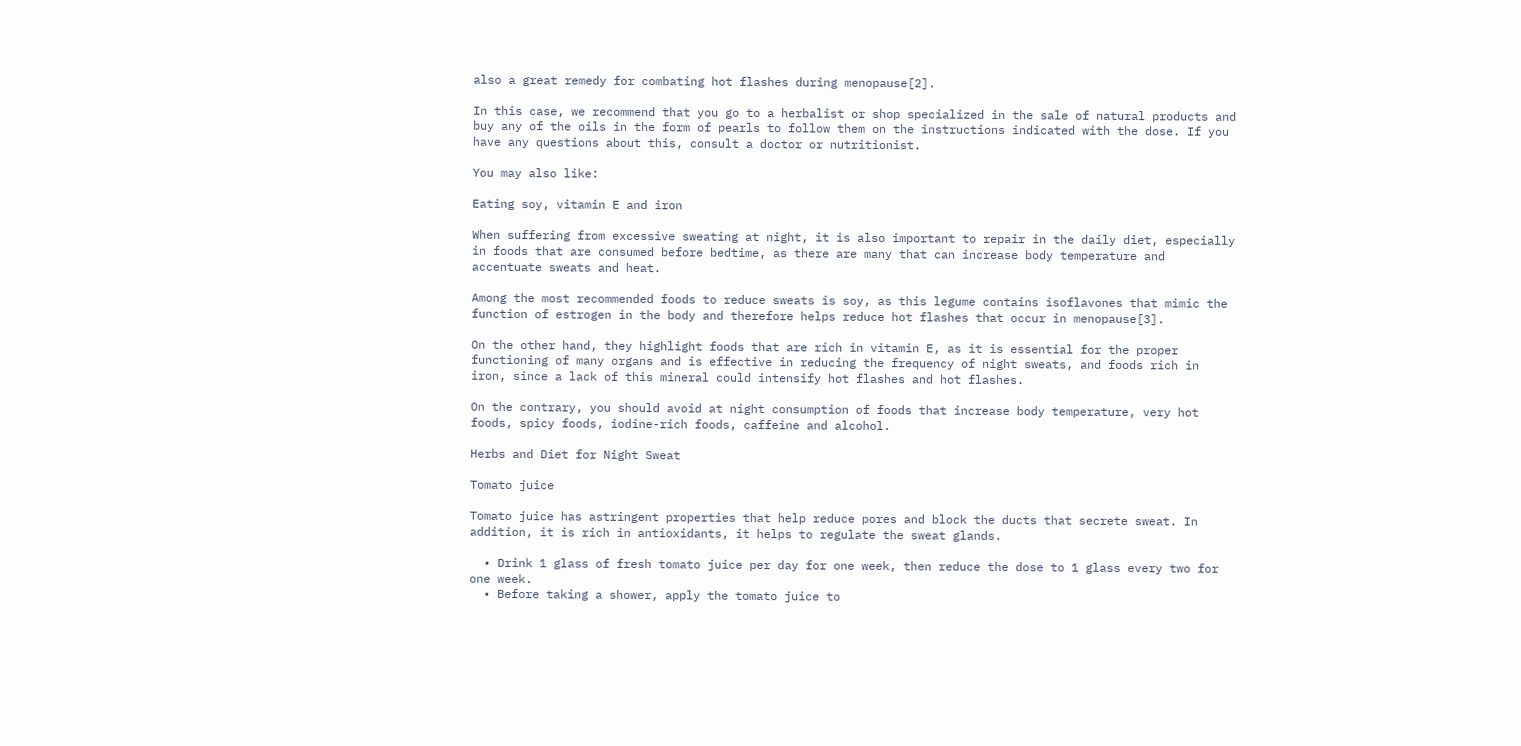also a great remedy for combating hot flashes during menopause[2].

In this case, we recommend that you go to a herbalist or shop specialized in the sale of natural products and buy any of the oils in the form of pearls to follow them on the instructions indicated with the dose. If you have any questions about this, consult a doctor or nutritionist.

You may also like:

Eating soy, vitamin E and iron

When suffering from excessive sweating at night, it is also important to repair in the daily diet, especially in foods that are consumed before bedtime, as there are many that can increase body temperature and accentuate sweats and heat.

Among the most recommended foods to reduce sweats is soy, as this legume contains isoflavones that mimic the function of estrogen in the body and therefore helps reduce hot flashes that occur in menopause[3].

On the other hand, they highlight foods that are rich in vitamin E, as it is essential for the proper functioning of many organs and is effective in reducing the frequency of night sweats, and foods rich in iron, since a lack of this mineral could intensify hot flashes and hot flashes.

On the contrary, you should avoid at night consumption of foods that increase body temperature, very hot foods, spicy foods, iodine-rich foods, caffeine and alcohol.

Herbs and Diet for Night Sweat

Tomato juice

Tomato juice has astringent properties that help reduce pores and block the ducts that secrete sweat. In addition, it is rich in antioxidants, it helps to regulate the sweat glands.

  • Drink 1 glass of fresh tomato juice per day for one week, then reduce the dose to 1 glass every two for one week.
  • Before taking a shower, apply the tomato juice to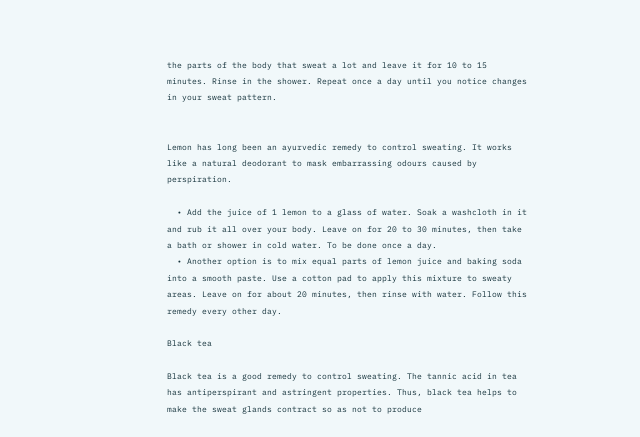the parts of the body that sweat a lot and leave it for 10 to 15 minutes. Rinse in the shower. Repeat once a day until you notice changes in your sweat pattern.


Lemon has long been an ayurvedic remedy to control sweating. It works like a natural deodorant to mask embarrassing odours caused by perspiration.

  • Add the juice of 1 lemon to a glass of water. Soak a washcloth in it and rub it all over your body. Leave on for 20 to 30 minutes, then take a bath or shower in cold water. To be done once a day.
  • Another option is to mix equal parts of lemon juice and baking soda into a smooth paste. Use a cotton pad to apply this mixture to sweaty areas. Leave on for about 20 minutes, then rinse with water. Follow this remedy every other day.

Black tea

Black tea is a good remedy to control sweating. The tannic acid in tea has antiperspirant and astringent properties. Thus, black tea helps to make the sweat glands contract so as not to produce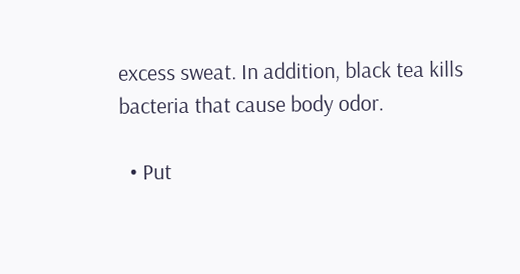excess sweat. In addition, black tea kills bacteria that cause body odor.

  • Put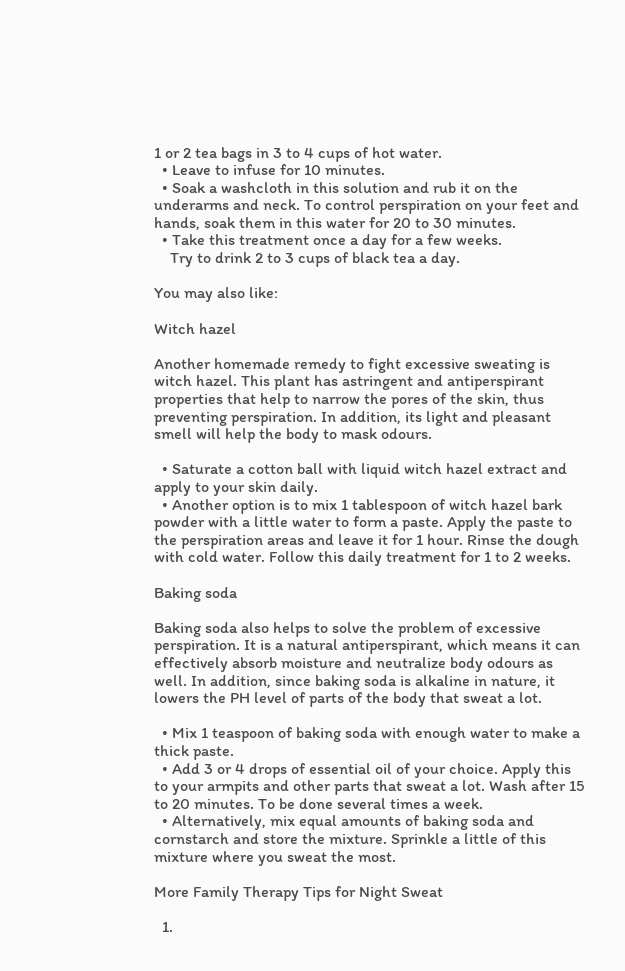1 or 2 tea bags in 3 to 4 cups of hot water.
  • Leave to infuse for 10 minutes.
  • Soak a washcloth in this solution and rub it on the underarms and neck. To control perspiration on your feet and hands, soak them in this water for 20 to 30 minutes.
  • Take this treatment once a day for a few weeks.
    Try to drink 2 to 3 cups of black tea a day.

You may also like:

Witch hazel

Another homemade remedy to fight excessive sweating is witch hazel. This plant has astringent and antiperspirant properties that help to narrow the pores of the skin, thus preventing perspiration. In addition, its light and pleasant smell will help the body to mask odours.

  • Saturate a cotton ball with liquid witch hazel extract and apply to your skin daily.
  • Another option is to mix 1 tablespoon of witch hazel bark powder with a little water to form a paste. Apply the paste to the perspiration areas and leave it for 1 hour. Rinse the dough with cold water. Follow this daily treatment for 1 to 2 weeks.

Baking soda

Baking soda also helps to solve the problem of excessive perspiration. It is a natural antiperspirant, which means it can effectively absorb moisture and neutralize body odours as well. In addition, since baking soda is alkaline in nature, it lowers the PH level of parts of the body that sweat a lot.

  • Mix 1 teaspoon of baking soda with enough water to make a thick paste.
  • Add 3 or 4 drops of essential oil of your choice. Apply this to your armpits and other parts that sweat a lot. Wash after 15 to 20 minutes. To be done several times a week.
  • Alternatively, mix equal amounts of baking soda and cornstarch and store the mixture. Sprinkle a little of this mixture where you sweat the most.

More Family Therapy Tips for Night Sweat

  1.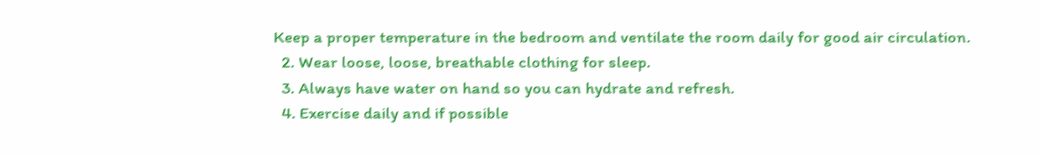Keep a proper temperature in the bedroom and ventilate the room daily for good air circulation.
  2. Wear loose, loose, breathable clothing for sleep.
  3. Always have water on hand so you can hydrate and refresh.
  4. Exercise daily and if possible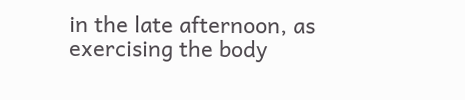in the late afternoon, as exercising the body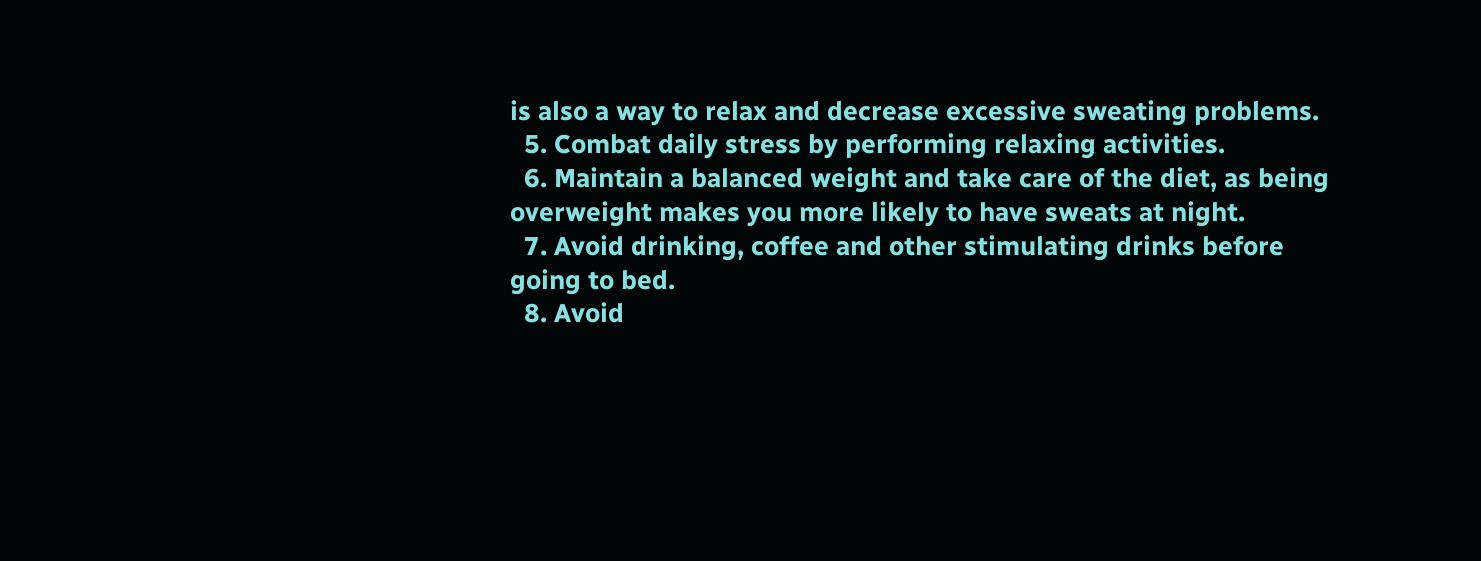is also a way to relax and decrease excessive sweating problems.
  5. Combat daily stress by performing relaxing activities.
  6. Maintain a balanced weight and take care of the diet, as being overweight makes you more likely to have sweats at night.
  7. Avoid drinking, coffee and other stimulating drinks before going to bed.
  8. Avoid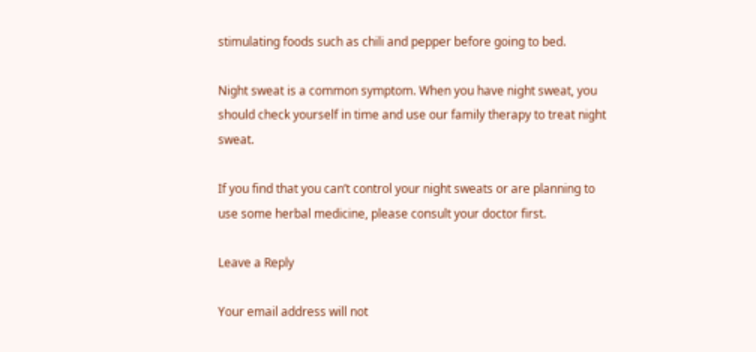stimulating foods such as chili and pepper before going to bed.

Night sweat is a common symptom. When you have night sweat, you should check yourself in time and use our family therapy to treat night sweat.

If you find that you can’t control your night sweats or are planning to use some herbal medicine, please consult your doctor first.

Leave a Reply

Your email address will not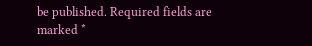be published. Required fields are marked *